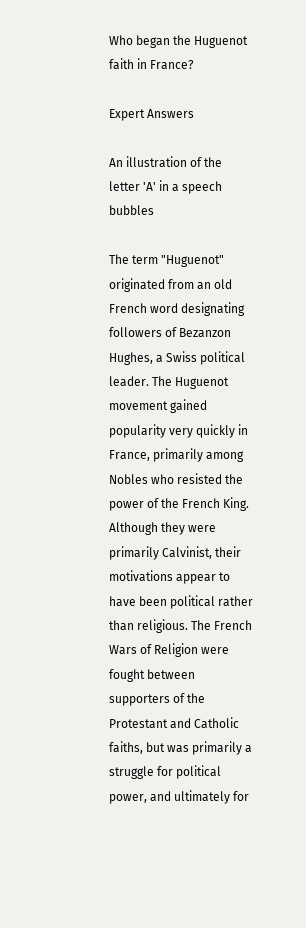Who began the Huguenot faith in France?

Expert Answers

An illustration of the letter 'A' in a speech bubbles

The term "Huguenot" originated from an old French word designating followers of Bezanzon Hughes, a Swiss political leader. The Huguenot movement gained popularity very quickly in France, primarily among Nobles who resisted the power of the French King. Although they were primarily Calvinist, their motivations appear to have been political rather than religious. The French Wars of Religion were fought between supporters of the Protestant and Catholic faiths, but was primarily a struggle for political power, and ultimately for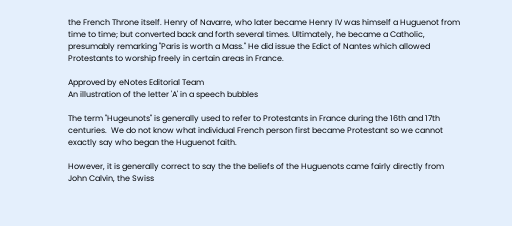the French Throne itself. Henry of Navarre, who later became Henry IV was himself a Huguenot from time to time; but converted back and forth several times. Ultimately, he became a Catholic, presumably remarking "Paris is worth a Mass." He did issue the Edict of Nantes which allowed Protestants to worship freely in certain areas in France.

Approved by eNotes Editorial Team
An illustration of the letter 'A' in a speech bubbles

The term "Hugeunots" is generally used to refer to Protestants in France during the 16th and 17th centuries.  We do not know what individual French person first became Protestant so we cannot exactly say who began the Huguenot faith.

However, it is generally correct to say the the beliefs of the Huguenots came fairly directly from John Calvin, the Swiss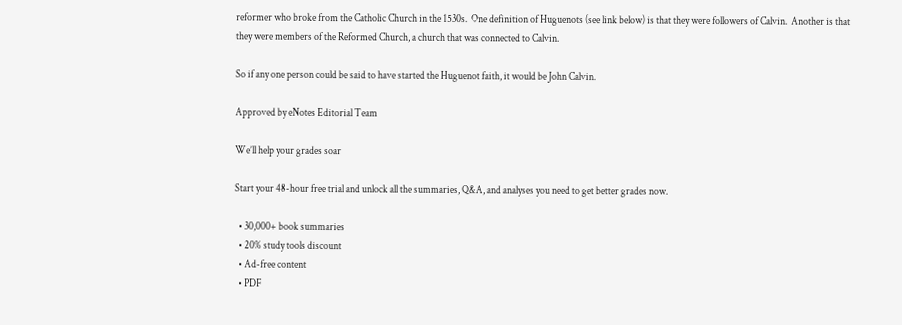reformer who broke from the Catholic Church in the 1530s.  One definition of Huguenots (see link below) is that they were followers of Calvin.  Another is that they were members of the Reformed Church, a church that was connected to Calvin.

So if any one person could be said to have started the Huguenot faith, it would be John Calvin.

Approved by eNotes Editorial Team

We’ll help your grades soar

Start your 48-hour free trial and unlock all the summaries, Q&A, and analyses you need to get better grades now.

  • 30,000+ book summaries
  • 20% study tools discount
  • Ad-free content
  • PDF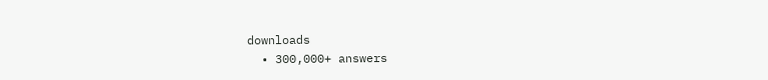downloads
  • 300,000+ answers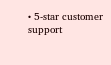• 5-star customer support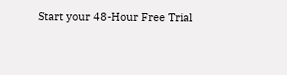Start your 48-Hour Free Trial